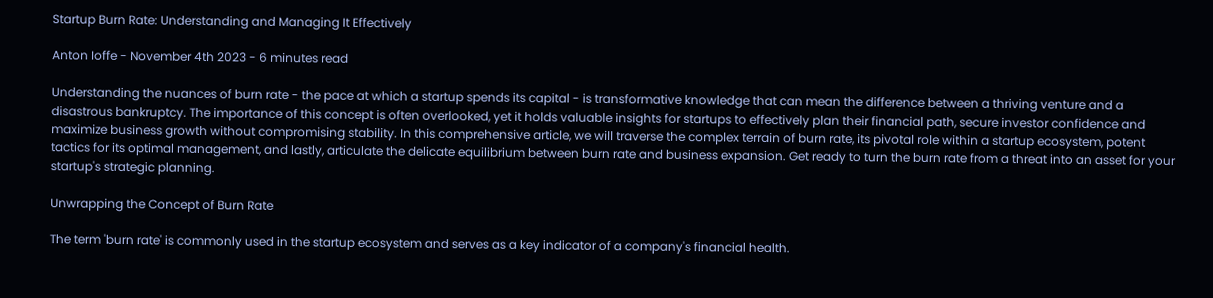Startup Burn Rate: Understanding and Managing It Effectively

Anton Ioffe - November 4th 2023 - 6 minutes read

Understanding the nuances of burn rate - the pace at which a startup spends its capital - is transformative knowledge that can mean the difference between a thriving venture and a disastrous bankruptcy. The importance of this concept is often overlooked, yet it holds valuable insights for startups to effectively plan their financial path, secure investor confidence and maximize business growth without compromising stability. In this comprehensive article, we will traverse the complex terrain of burn rate, its pivotal role within a startup ecosystem, potent tactics for its optimal management, and lastly, articulate the delicate equilibrium between burn rate and business expansion. Get ready to turn the burn rate from a threat into an asset for your startup's strategic planning.

Unwrapping the Concept of Burn Rate

The term 'burn rate' is commonly used in the startup ecosystem and serves as a key indicator of a company's financial health.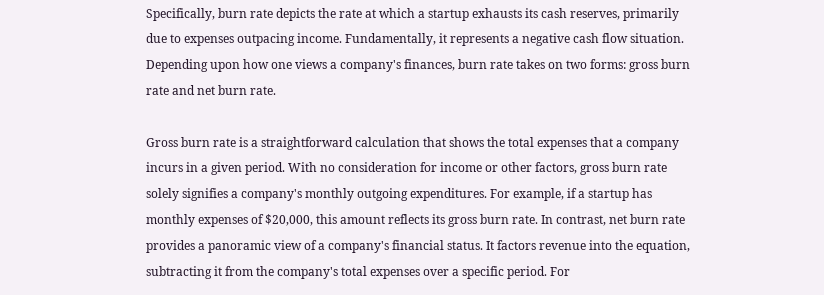Specifically, burn rate depicts the rate at which a startup exhausts its cash reserves, primarily due to expenses outpacing income. Fundamentally, it represents a negative cash flow situation. Depending upon how one views a company's finances, burn rate takes on two forms: gross burn rate and net burn rate.

Gross burn rate is a straightforward calculation that shows the total expenses that a company incurs in a given period. With no consideration for income or other factors, gross burn rate solely signifies a company's monthly outgoing expenditures. For example, if a startup has monthly expenses of $20,000, this amount reflects its gross burn rate. In contrast, net burn rate provides a panoramic view of a company's financial status. It factors revenue into the equation, subtracting it from the company's total expenses over a specific period. For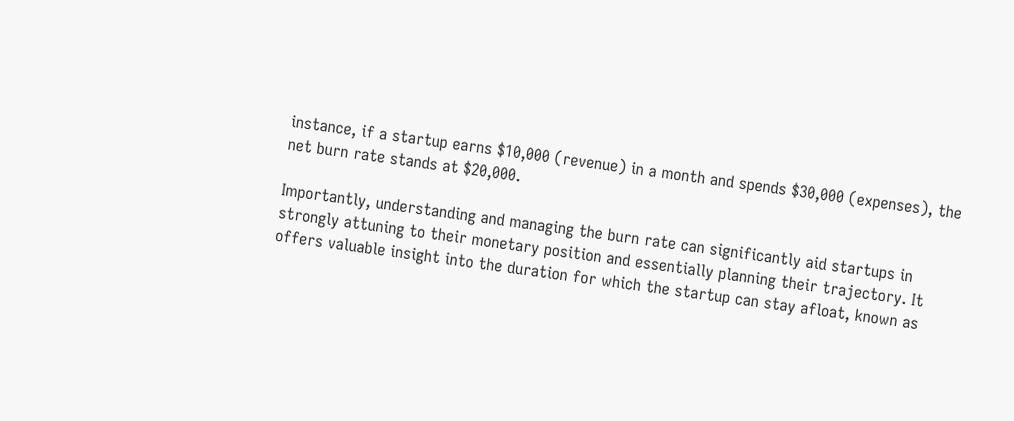instance, if a startup earns $10,000 (revenue) in a month and spends $30,000 (expenses), the net burn rate stands at $20,000.

Importantly, understanding and managing the burn rate can significantly aid startups in strongly attuning to their monetary position and essentially planning their trajectory. It offers valuable insight into the duration for which the startup can stay afloat, known as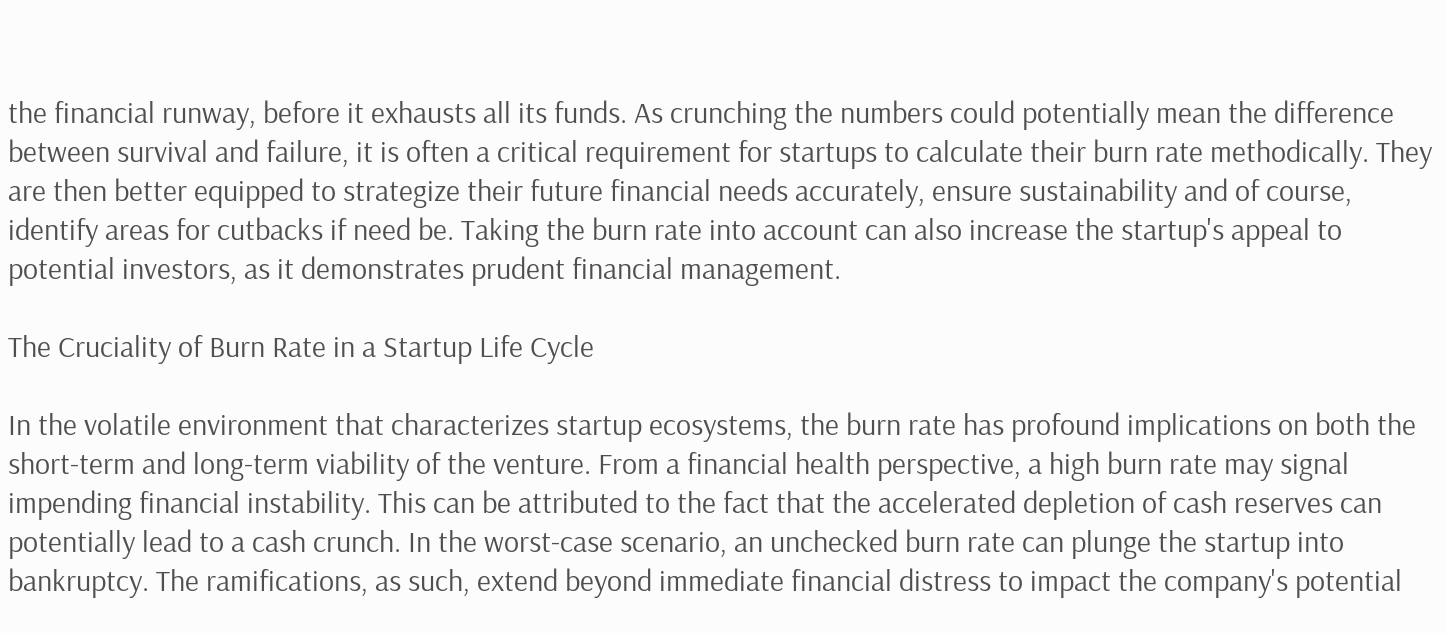the financial runway, before it exhausts all its funds. As crunching the numbers could potentially mean the difference between survival and failure, it is often a critical requirement for startups to calculate their burn rate methodically. They are then better equipped to strategize their future financial needs accurately, ensure sustainability and of course, identify areas for cutbacks if need be. Taking the burn rate into account can also increase the startup's appeal to potential investors, as it demonstrates prudent financial management.

The Cruciality of Burn Rate in a Startup Life Cycle

In the volatile environment that characterizes startup ecosystems, the burn rate has profound implications on both the short-term and long-term viability of the venture. From a financial health perspective, a high burn rate may signal impending financial instability. This can be attributed to the fact that the accelerated depletion of cash reserves can potentially lead to a cash crunch. In the worst-case scenario, an unchecked burn rate can plunge the startup into bankruptcy. The ramifications, as such, extend beyond immediate financial distress to impact the company's potential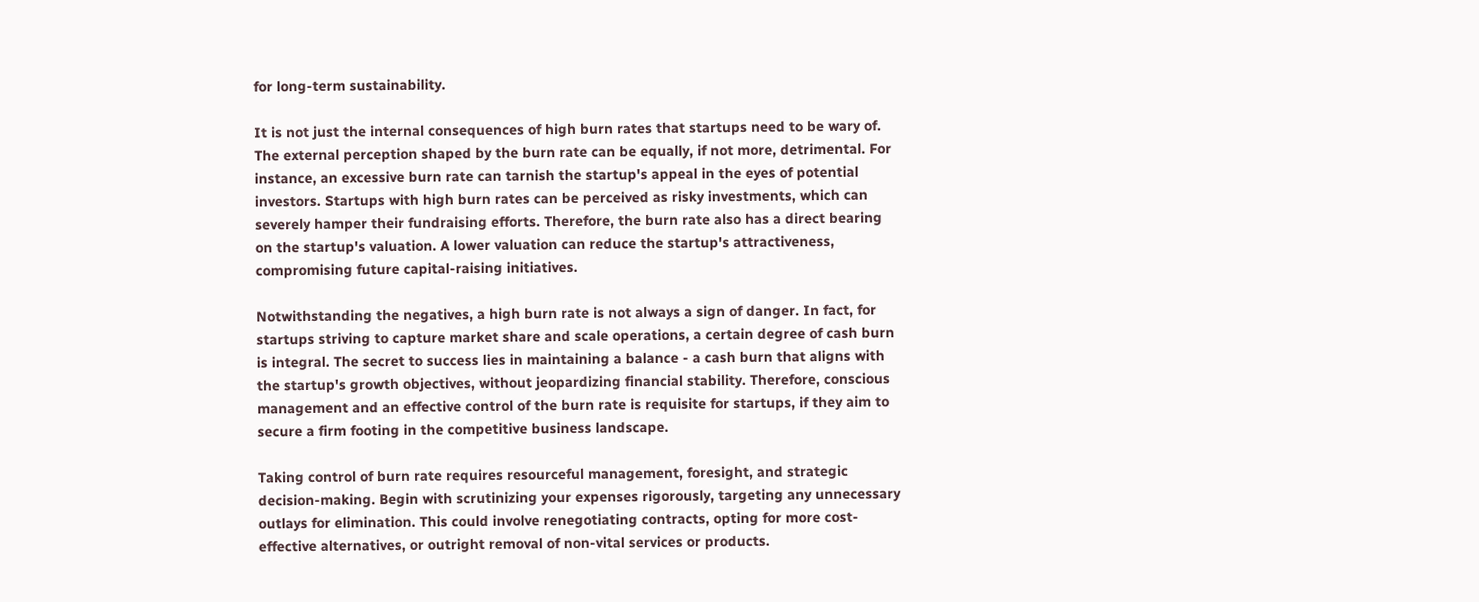for long-term sustainability.

It is not just the internal consequences of high burn rates that startups need to be wary of. The external perception shaped by the burn rate can be equally, if not more, detrimental. For instance, an excessive burn rate can tarnish the startup's appeal in the eyes of potential investors. Startups with high burn rates can be perceived as risky investments, which can severely hamper their fundraising efforts. Therefore, the burn rate also has a direct bearing on the startup's valuation. A lower valuation can reduce the startup's attractiveness, compromising future capital-raising initiatives.

Notwithstanding the negatives, a high burn rate is not always a sign of danger. In fact, for startups striving to capture market share and scale operations, a certain degree of cash burn is integral. The secret to success lies in maintaining a balance - a cash burn that aligns with the startup's growth objectives, without jeopardizing financial stability. Therefore, conscious management and an effective control of the burn rate is requisite for startups, if they aim to secure a firm footing in the competitive business landscape.

Taking control of burn rate requires resourceful management, foresight, and strategic decision-making. Begin with scrutinizing your expenses rigorously, targeting any unnecessary outlays for elimination. This could involve renegotiating contracts, opting for more cost-effective alternatives, or outright removal of non-vital services or products.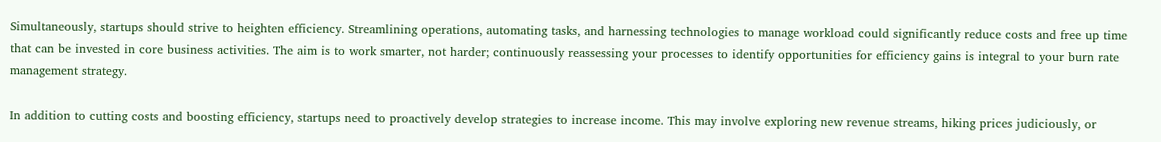Simultaneously, startups should strive to heighten efficiency. Streamlining operations, automating tasks, and harnessing technologies to manage workload could significantly reduce costs and free up time that can be invested in core business activities. The aim is to work smarter, not harder; continuously reassessing your processes to identify opportunities for efficiency gains is integral to your burn rate management strategy.

In addition to cutting costs and boosting efficiency, startups need to proactively develop strategies to increase income. This may involve exploring new revenue streams, hiking prices judiciously, or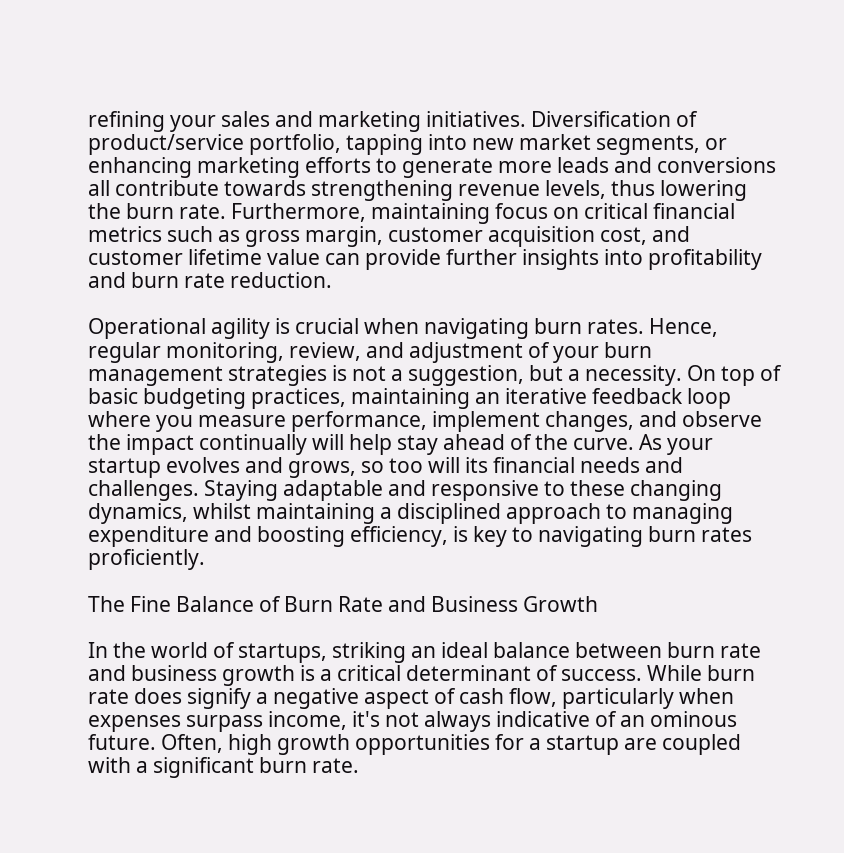refining your sales and marketing initiatives. Diversification of product/service portfolio, tapping into new market segments, or enhancing marketing efforts to generate more leads and conversions all contribute towards strengthening revenue levels, thus lowering the burn rate. Furthermore, maintaining focus on critical financial metrics such as gross margin, customer acquisition cost, and customer lifetime value can provide further insights into profitability and burn rate reduction.

Operational agility is crucial when navigating burn rates. Hence, regular monitoring, review, and adjustment of your burn management strategies is not a suggestion, but a necessity. On top of basic budgeting practices, maintaining an iterative feedback loop where you measure performance, implement changes, and observe the impact continually will help stay ahead of the curve. As your startup evolves and grows, so too will its financial needs and challenges. Staying adaptable and responsive to these changing dynamics, whilst maintaining a disciplined approach to managing expenditure and boosting efficiency, is key to navigating burn rates proficiently.

The Fine Balance of Burn Rate and Business Growth

In the world of startups, striking an ideal balance between burn rate and business growth is a critical determinant of success. While burn rate does signify a negative aspect of cash flow, particularly when expenses surpass income, it's not always indicative of an ominous future. Often, high growth opportunities for a startup are coupled with a significant burn rate.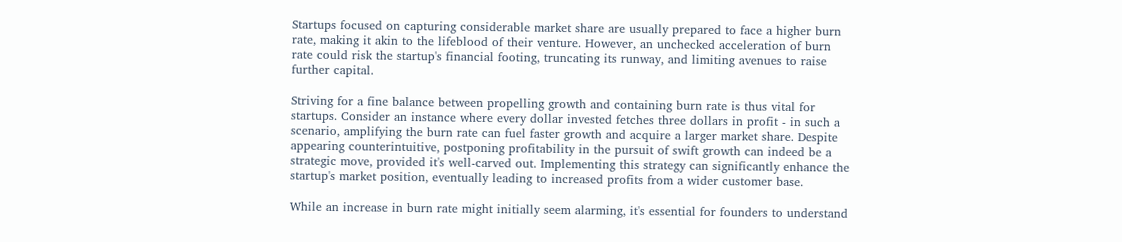Startups focused on capturing considerable market share are usually prepared to face a higher burn rate, making it akin to the lifeblood of their venture. However, an unchecked acceleration of burn rate could risk the startup's financial footing, truncating its runway, and limiting avenues to raise further capital.

Striving for a fine balance between propelling growth and containing burn rate is thus vital for startups. Consider an instance where every dollar invested fetches three dollars in profit - in such a scenario, amplifying the burn rate can fuel faster growth and acquire a larger market share. Despite appearing counterintuitive, postponing profitability in the pursuit of swift growth can indeed be a strategic move, provided it's well-carved out. Implementing this strategy can significantly enhance the startup's market position, eventually leading to increased profits from a wider customer base.

While an increase in burn rate might initially seem alarming, it's essential for founders to understand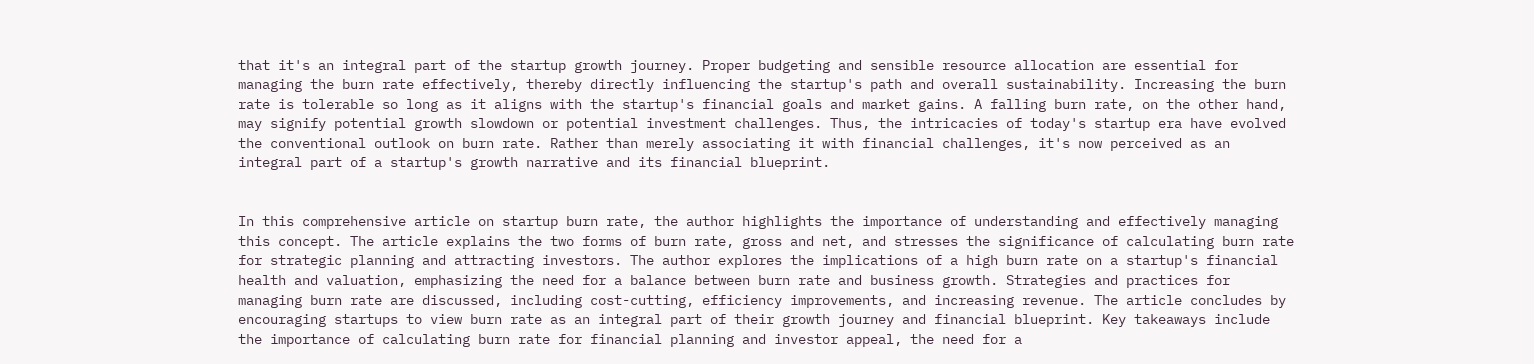that it's an integral part of the startup growth journey. Proper budgeting and sensible resource allocation are essential for managing the burn rate effectively, thereby directly influencing the startup's path and overall sustainability. Increasing the burn rate is tolerable so long as it aligns with the startup's financial goals and market gains. A falling burn rate, on the other hand, may signify potential growth slowdown or potential investment challenges. Thus, the intricacies of today's startup era have evolved the conventional outlook on burn rate. Rather than merely associating it with financial challenges, it's now perceived as an integral part of a startup's growth narrative and its financial blueprint.


In this comprehensive article on startup burn rate, the author highlights the importance of understanding and effectively managing this concept. The article explains the two forms of burn rate, gross and net, and stresses the significance of calculating burn rate for strategic planning and attracting investors. The author explores the implications of a high burn rate on a startup's financial health and valuation, emphasizing the need for a balance between burn rate and business growth. Strategies and practices for managing burn rate are discussed, including cost-cutting, efficiency improvements, and increasing revenue. The article concludes by encouraging startups to view burn rate as an integral part of their growth journey and financial blueprint. Key takeaways include the importance of calculating burn rate for financial planning and investor appeal, the need for a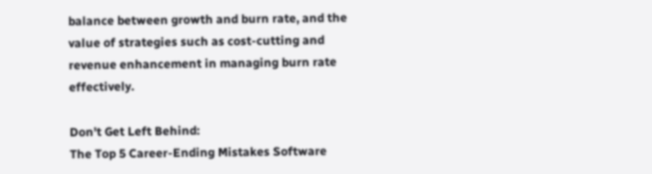balance between growth and burn rate, and the value of strategies such as cost-cutting and revenue enhancement in managing burn rate effectively.

Don't Get Left Behind:
The Top 5 Career-Ending Mistakes Software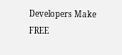Developers Make
FREE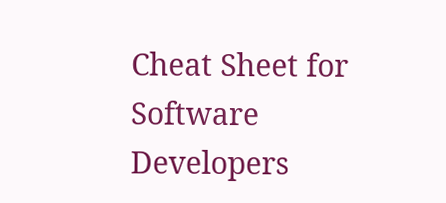Cheat Sheet for Software Developers